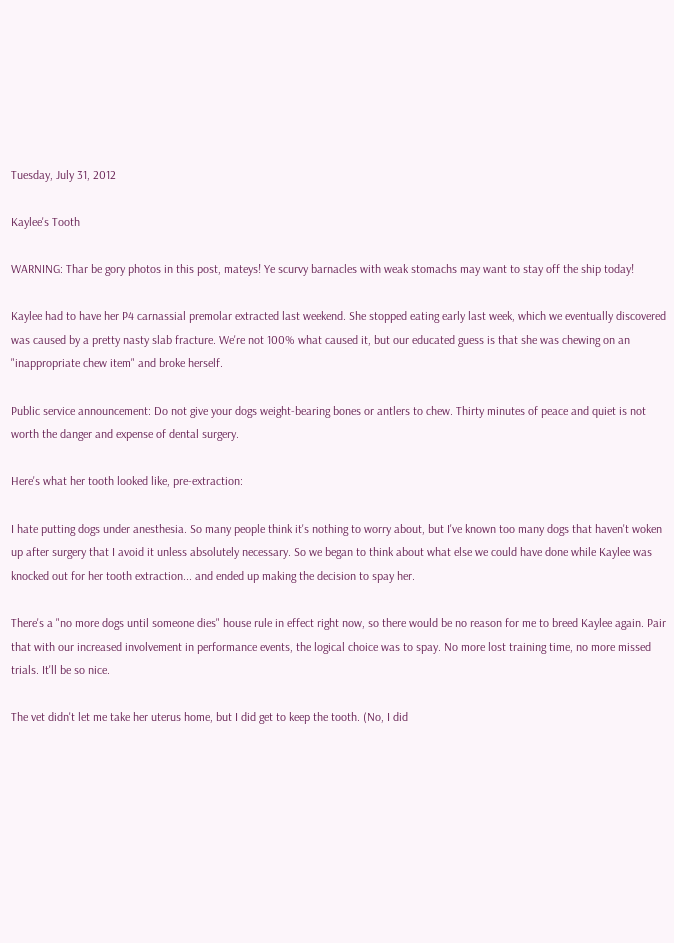Tuesday, July 31, 2012

Kaylee's Tooth

WARNING: Thar be gory photos in this post, mateys! Ye scurvy barnacles with weak stomachs may want to stay off the ship today!

Kaylee had to have her P4 carnassial premolar extracted last weekend. She stopped eating early last week, which we eventually discovered was caused by a pretty nasty slab fracture. We're not 100% what caused it, but our educated guess is that she was chewing on an "inappropriate chew item" and broke herself.

Public service announcement: Do not give your dogs weight-bearing bones or antlers to chew. Thirty minutes of peace and quiet is not worth the danger and expense of dental surgery.

Here's what her tooth looked like, pre-extraction:

I hate putting dogs under anesthesia. So many people think it's nothing to worry about, but I've known too many dogs that haven't woken up after surgery that I avoid it unless absolutely necessary. So we began to think about what else we could have done while Kaylee was knocked out for her tooth extraction... and ended up making the decision to spay her.

There's a "no more dogs until someone dies" house rule in effect right now, so there would be no reason for me to breed Kaylee again. Pair that with our increased involvement in performance events, the logical choice was to spay. No more lost training time, no more missed trials. It'll be so nice.

The vet didn't let me take her uterus home, but I did get to keep the tooth. (No, I did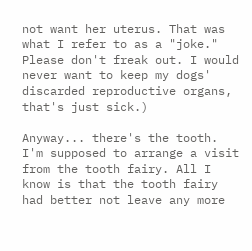not want her uterus. That was what I refer to as a "joke." Please don't freak out. I would never want to keep my dogs' discarded reproductive organs, that's just sick.)

Anyway... there's the tooth. I'm supposed to arrange a visit from the tooth fairy. All I know is that the tooth fairy had better not leave any more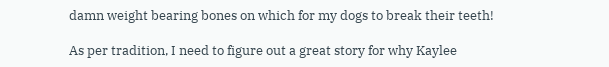damn weight bearing bones on which for my dogs to break their teeth!

As per tradition, I need to figure out a great story for why Kaylee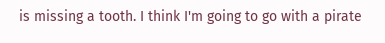is missing a tooth. I think I'm going to go with a pirate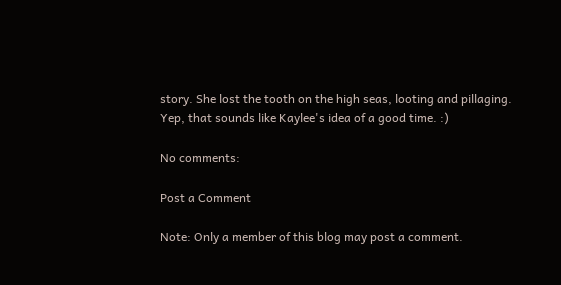story. She lost the tooth on the high seas, looting and pillaging. Yep, that sounds like Kaylee's idea of a good time. :)

No comments:

Post a Comment

Note: Only a member of this blog may post a comment.